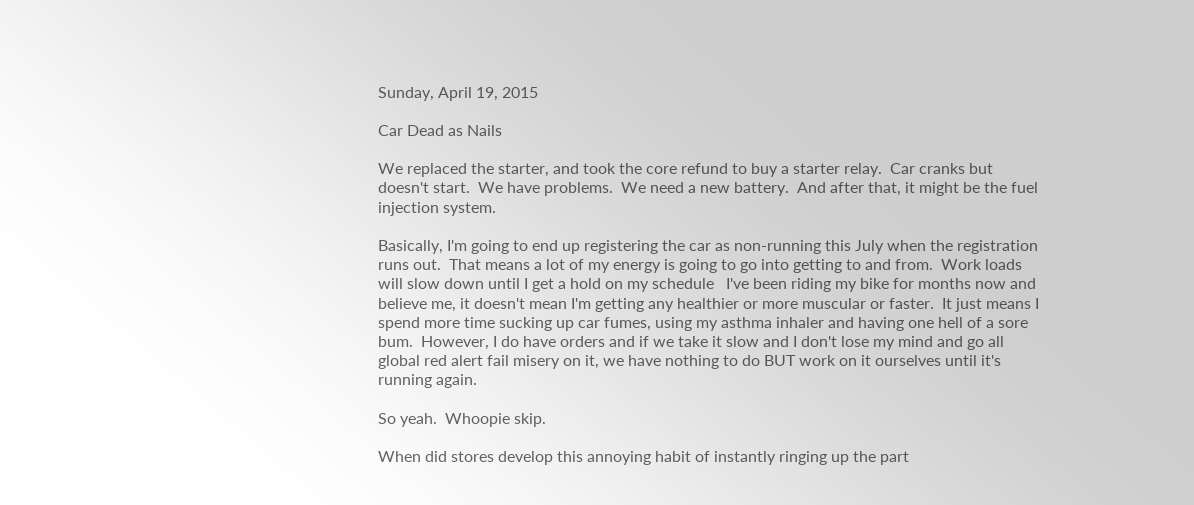Sunday, April 19, 2015

Car Dead as Nails

We replaced the starter, and took the core refund to buy a starter relay.  Car cranks but doesn't start.  We have problems.  We need a new battery.  And after that, it might be the fuel injection system.

Basically, I'm going to end up registering the car as non-running this July when the registration runs out.  That means a lot of my energy is going to go into getting to and from.  Work loads will slow down until I get a hold on my schedule   I've been riding my bike for months now and believe me, it doesn't mean I'm getting any healthier or more muscular or faster.  It just means I spend more time sucking up car fumes, using my asthma inhaler and having one hell of a sore bum.  However, I do have orders and if we take it slow and I don't lose my mind and go all global red alert fail misery on it, we have nothing to do BUT work on it ourselves until it's running again.

So yeah.  Whoopie skip.

When did stores develop this annoying habit of instantly ringing up the part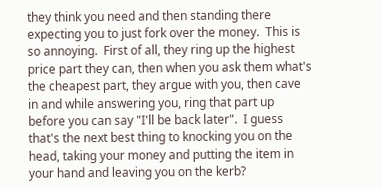they think you need and then standing there expecting you to just fork over the money.  This is so annoying.  First of all, they ring up the highest price part they can, then when you ask them what's the cheapest part, they argue with you, then cave in and while answering you, ring that part up before you can say "I'll be back later".  I guess that's the next best thing to knocking you on the head, taking your money and putting the item in your hand and leaving you on the kerb?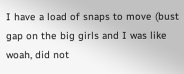I have a load of snaps to move (bust gap on the big girls and I was like woah, did not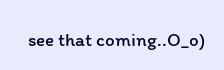see that coming..O_o)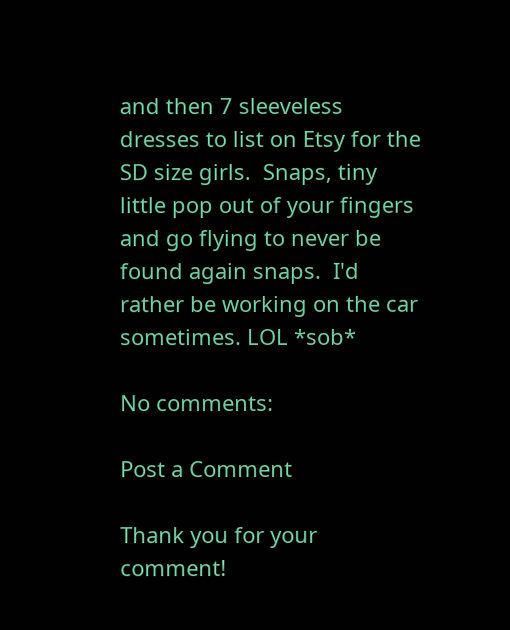and then 7 sleeveless dresses to list on Etsy for the SD size girls.  Snaps, tiny little pop out of your fingers and go flying to never be found again snaps.  I'd rather be working on the car sometimes. LOL *sob*

No comments:

Post a Comment

Thank you for your comment!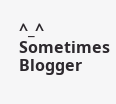^_^
Sometimes Blogger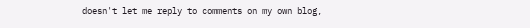doesn't let me reply to comments on my own blog,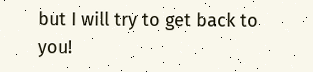but I will try to get back to you!